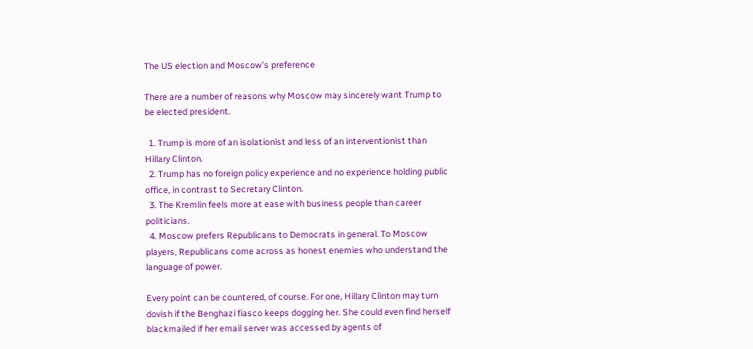The US election and Moscow’s preference

There are a number of reasons why Moscow may sincerely want Trump to be elected president.

  1. Trump is more of an isolationist and less of an interventionist than Hillary Clinton.
  2. Trump has no foreign policy experience and no experience holding public office, in contrast to Secretary Clinton.
  3. The Kremlin feels more at ease with business people than career politicians.
  4. Moscow prefers Republicans to Democrats in general. To Moscow players, Republicans come across as honest enemies who understand the language of power.

Every point can be countered, of course. For one, Hillary Clinton may turn dovish if the Benghazi fiasco keeps dogging her. She could even find herself blackmailed if her email server was accessed by agents of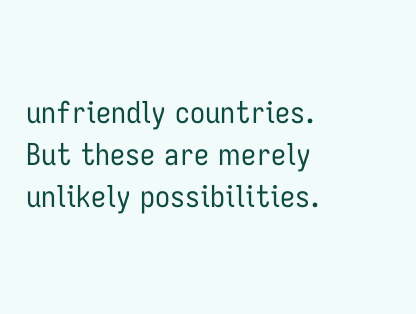unfriendly countries. But these are merely unlikely possibilities.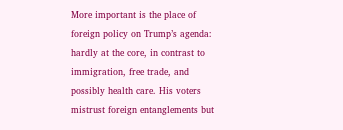More important is the place of foreign policy on Trump’s agenda: hardly at the core, in contrast to immigration, free trade, and possibly health care. His voters mistrust foreign entanglements but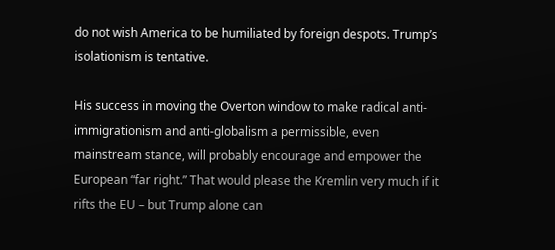do not wish America to be humiliated by foreign despots. Trump’s isolationism is tentative.

His success in moving the Overton window to make radical anti-immigrationism and anti-globalism a permissible, even mainstream stance, will probably encourage and empower the European “far right.” That would please the Kremlin very much if it rifts the EU – but Trump alone can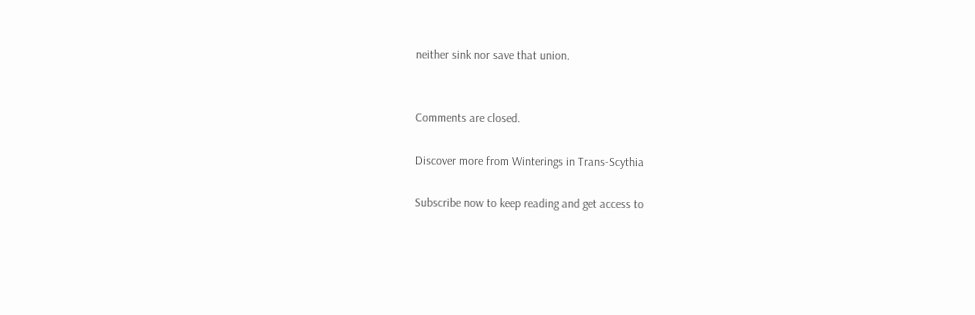neither sink nor save that union.


Comments are closed.

Discover more from Winterings in Trans-Scythia

Subscribe now to keep reading and get access to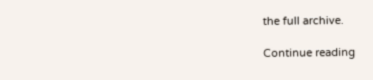the full archive.

Continue reading